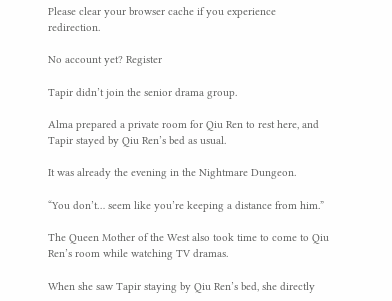Please clear your browser cache if you experience redirection.

No account yet? Register

Tapir didn’t join the senior drama group.

Alma prepared a private room for Qiu Ren to rest here, and Tapir stayed by Qiu Ren’s bed as usual.

It was already the evening in the Nightmare Dungeon.

“You don’t… seem like you’re keeping a distance from him.”

The Queen Mother of the West also took time to come to Qiu Ren’s room while watching TV dramas.

When she saw Tapir staying by Qiu Ren’s bed, she directly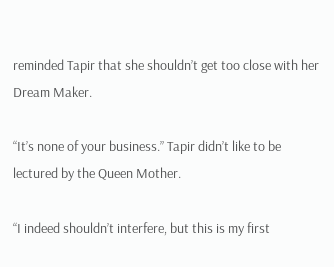reminded Tapir that she shouldn’t get too close with her Dream Maker.

“It’s none of your business.” Tapir didn’t like to be lectured by the Queen Mother.

“I indeed shouldn’t interfere, but this is my first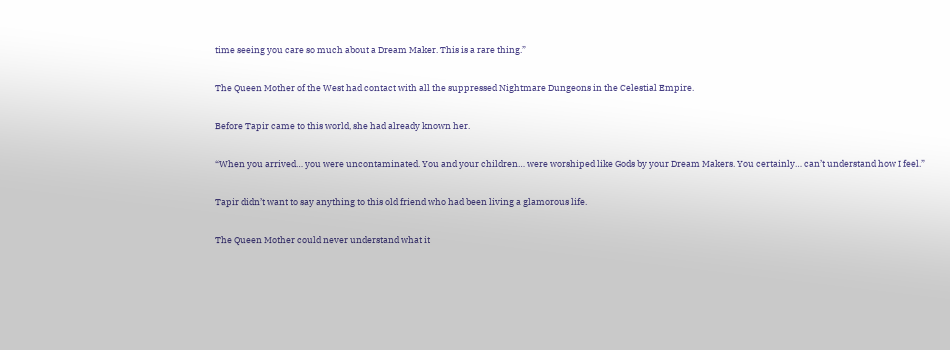time seeing you care so much about a Dream Maker. This is a rare thing.”

The Queen Mother of the West had contact with all the suppressed Nightmare Dungeons in the Celestial Empire.

Before Tapir came to this world, she had already known her.

“When you arrived… you were uncontaminated. You and your children… were worshiped like Gods by your Dream Makers. You certainly… can’t understand how I feel.”

Tapir didn’t want to say anything to this old friend who had been living a glamorous life.

The Queen Mother could never understand what it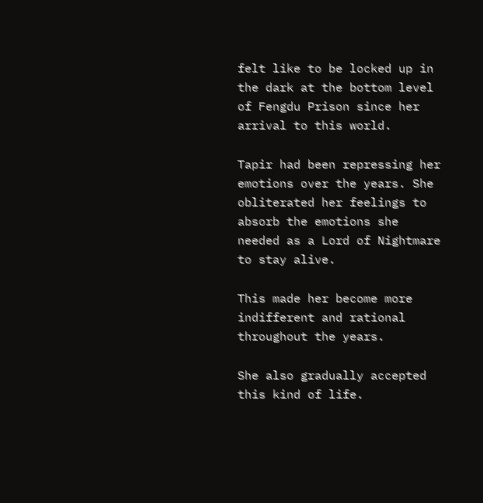felt like to be locked up in the dark at the bottom level of Fengdu Prison since her arrival to this world.

Tapir had been repressing her emotions over the years. She obliterated her feelings to absorb the emotions she needed as a Lord of Nightmare to stay alive.

This made her become more indifferent and rational throughout the years.

She also gradually accepted this kind of life.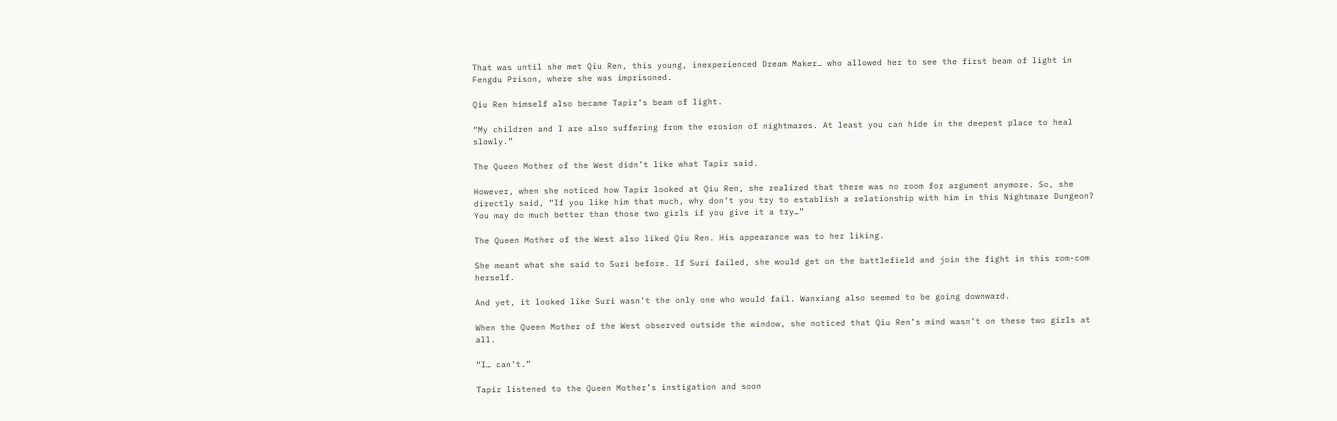That was until she met Qiu Ren, this young, inexperienced Dream Maker… who allowed her to see the first beam of light in Fengdu Prison, where she was imprisoned.

Qiu Ren himself also became Tapir’s beam of light.

“My children and I are also suffering from the erosion of nightmares. At least you can hide in the deepest place to heal slowly.”

The Queen Mother of the West didn’t like what Tapir said.

However, when she noticed how Tapir looked at Qiu Ren, she realized that there was no room for argument anymore. So, she directly said, “If you like him that much, why don’t you try to establish a relationship with him in this Nightmare Dungeon? You may do much better than those two girls if you give it a try…”

The Queen Mother of the West also liked Qiu Ren. His appearance was to her liking.

She meant what she said to Suri before. If Suri failed, she would get on the battlefield and join the fight in this rom-com herself.

And yet, it looked like Suri wasn’t the only one who would fail. Wanxiang also seemed to be going downward.

When the Queen Mother of the West observed outside the window, she noticed that Qiu Ren’s mind wasn’t on these two girls at all.

“I… can’t.”

Tapir listened to the Queen Mother’s instigation and soon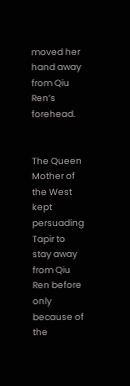moved her hand away from Qiu Ren’s forehead.


The Queen Mother of the West kept persuading Tapir to stay away from Qiu Ren before only because of the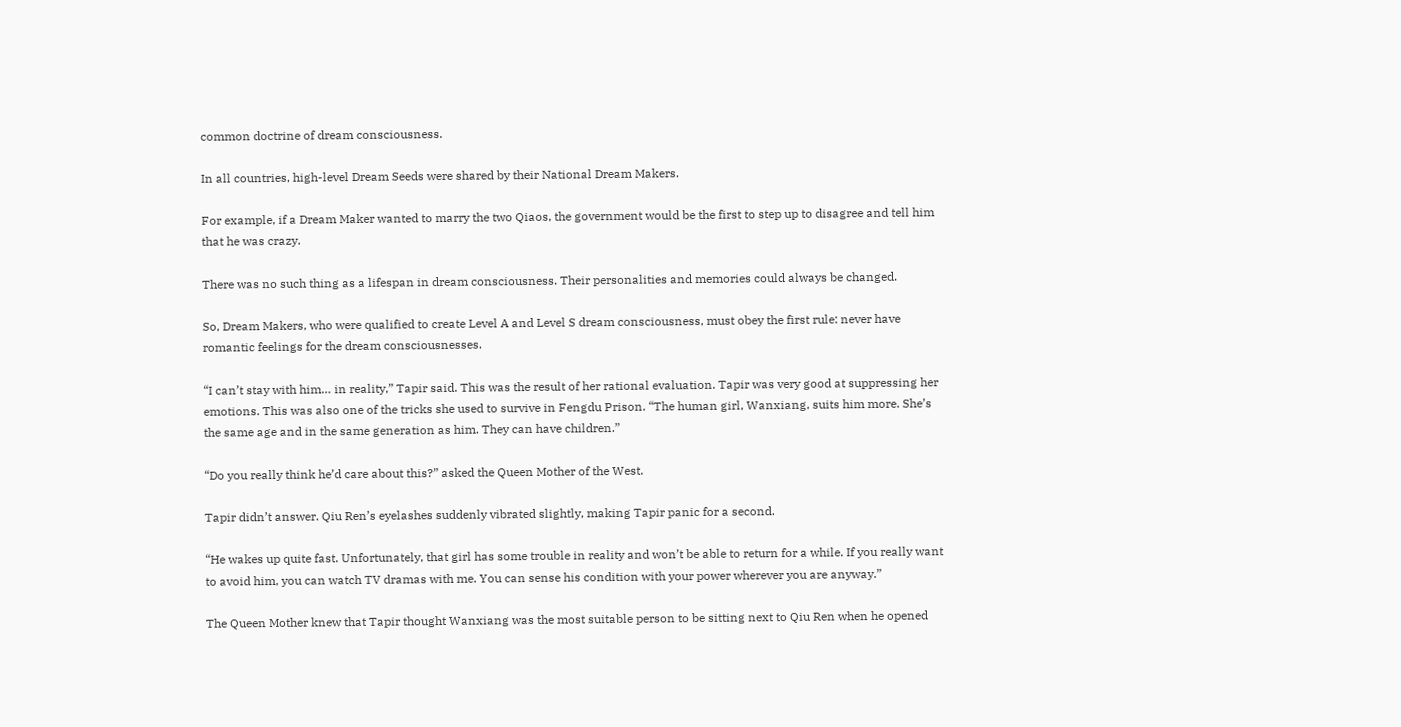common doctrine of dream consciousness.

In all countries, high-level Dream Seeds were shared by their National Dream Makers.

For example, if a Dream Maker wanted to marry the two Qiaos, the government would be the first to step up to disagree and tell him that he was crazy.

There was no such thing as a lifespan in dream consciousness. Their personalities and memories could always be changed.

So, Dream Makers, who were qualified to create Level A and Level S dream consciousness, must obey the first rule: never have romantic feelings for the dream consciousnesses.

“I can’t stay with him… in reality,” Tapir said. This was the result of her rational evaluation. Tapir was very good at suppressing her emotions. This was also one of the tricks she used to survive in Fengdu Prison. “The human girl, Wanxiang, suits him more. She’s the same age and in the same generation as him. They can have children.”

“Do you really think he’d care about this?” asked the Queen Mother of the West.

Tapir didn’t answer. Qiu Ren’s eyelashes suddenly vibrated slightly, making Tapir panic for a second.

“He wakes up quite fast. Unfortunately, that girl has some trouble in reality and won’t be able to return for a while. If you really want to avoid him, you can watch TV dramas with me. You can sense his condition with your power wherever you are anyway.”

The Queen Mother knew that Tapir thought Wanxiang was the most suitable person to be sitting next to Qiu Ren when he opened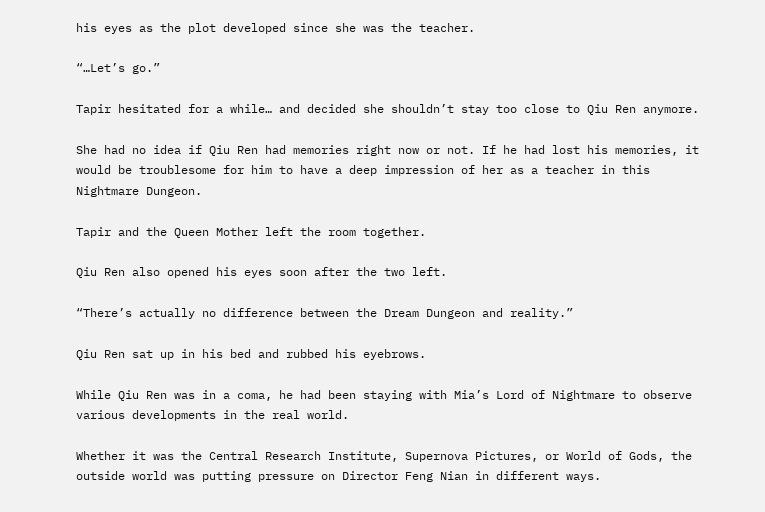his eyes as the plot developed since she was the teacher.

“…Let’s go.”

Tapir hesitated for a while… and decided she shouldn’t stay too close to Qiu Ren anymore.

She had no idea if Qiu Ren had memories right now or not. If he had lost his memories, it would be troublesome for him to have a deep impression of her as a teacher in this Nightmare Dungeon.

Tapir and the Queen Mother left the room together.

Qiu Ren also opened his eyes soon after the two left.

“There’s actually no difference between the Dream Dungeon and reality.”

Qiu Ren sat up in his bed and rubbed his eyebrows.

While Qiu Ren was in a coma, he had been staying with Mia’s Lord of Nightmare to observe various developments in the real world.

Whether it was the Central Research Institute, Supernova Pictures, or World of Gods, the outside world was putting pressure on Director Feng Nian in different ways.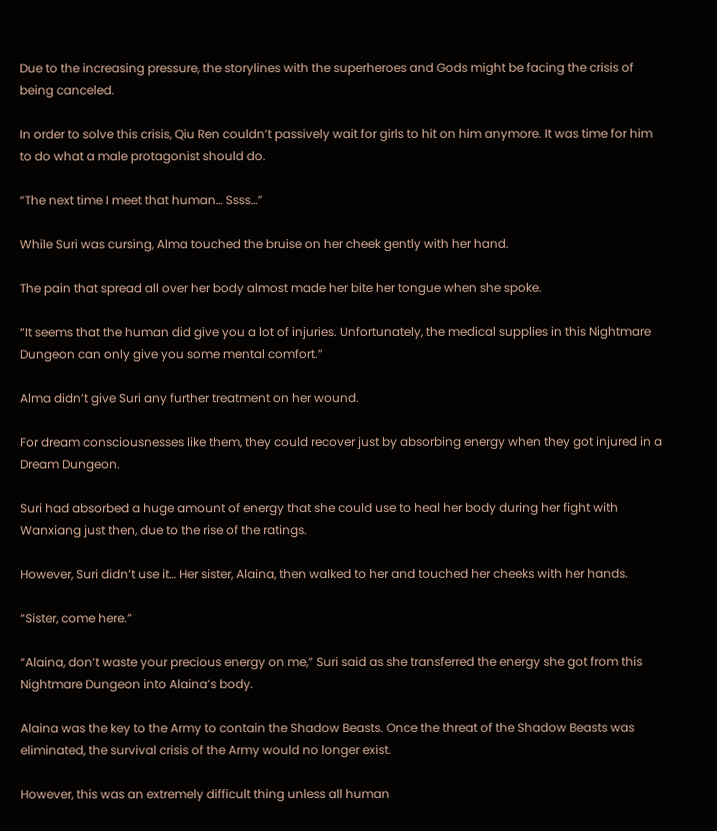Due to the increasing pressure, the storylines with the superheroes and Gods might be facing the crisis of being canceled.

In order to solve this crisis, Qiu Ren couldn’t passively wait for girls to hit on him anymore. It was time for him to do what a male protagonist should do.

“The next time I meet that human… Ssss…”

While Suri was cursing, Alma touched the bruise on her cheek gently with her hand.

The pain that spread all over her body almost made her bite her tongue when she spoke.

“It seems that the human did give you a lot of injuries. Unfortunately, the medical supplies in this Nightmare Dungeon can only give you some mental comfort.”

Alma didn’t give Suri any further treatment on her wound.

For dream consciousnesses like them, they could recover just by absorbing energy when they got injured in a Dream Dungeon.

Suri had absorbed a huge amount of energy that she could use to heal her body during her fight with Wanxiang just then, due to the rise of the ratings.

However, Suri didn’t use it… Her sister, Alaina, then walked to her and touched her cheeks with her hands.

“Sister, come here.”

“Alaina, don’t waste your precious energy on me,” Suri said as she transferred the energy she got from this Nightmare Dungeon into Alaina’s body.

Alaina was the key to the Army to contain the Shadow Beasts. Once the threat of the Shadow Beasts was eliminated, the survival crisis of the Army would no longer exist.

However, this was an extremely difficult thing unless all human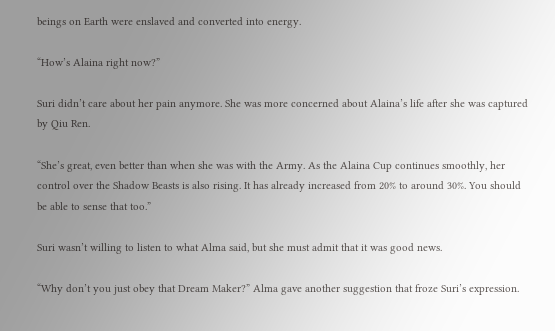beings on Earth were enslaved and converted into energy.

“How’s Alaina right now?”

Suri didn’t care about her pain anymore. She was more concerned about Alaina’s life after she was captured by Qiu Ren.

“She’s great, even better than when she was with the Army. As the Alaina Cup continues smoothly, her control over the Shadow Beasts is also rising. It has already increased from 20% to around 30%. You should be able to sense that too.”

Suri wasn’t willing to listen to what Alma said, but she must admit that it was good news.

“Why don’t you just obey that Dream Maker?” Alma gave another suggestion that froze Suri’s expression.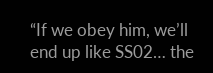“If we obey him, we’ll end up like SS02… the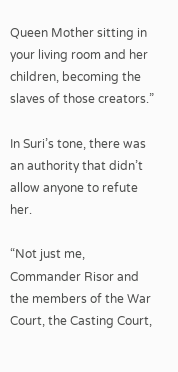Queen Mother sitting in your living room and her children, becoming the slaves of those creators.”

In Suri’s tone, there was an authority that didn’t allow anyone to refute her.

“Not just me, Commander Risor and the members of the War Court, the Casting Court,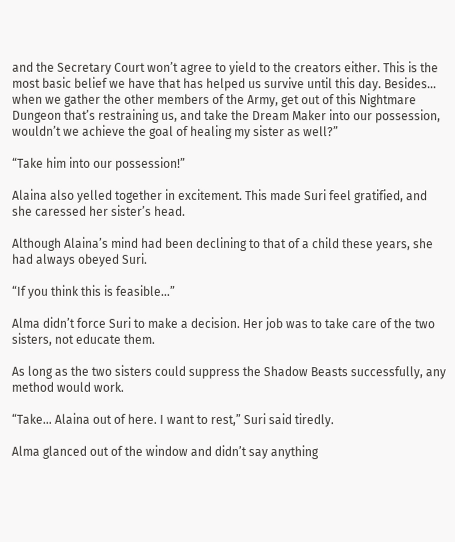and the Secretary Court won’t agree to yield to the creators either. This is the most basic belief we have that has helped us survive until this day. Besides… when we gather the other members of the Army, get out of this Nightmare Dungeon that’s restraining us, and take the Dream Maker into our possession, wouldn’t we achieve the goal of healing my sister as well?”

“Take him into our possession!”

Alaina also yelled together in excitement. This made Suri feel gratified, and she caressed her sister’s head.

Although Alaina’s mind had been declining to that of a child these years, she had always obeyed Suri.

“If you think this is feasible…”

Alma didn’t force Suri to make a decision. Her job was to take care of the two sisters, not educate them.

As long as the two sisters could suppress the Shadow Beasts successfully, any method would work.

“Take… Alaina out of here. I want to rest,” Suri said tiredly.

Alma glanced out of the window and didn’t say anything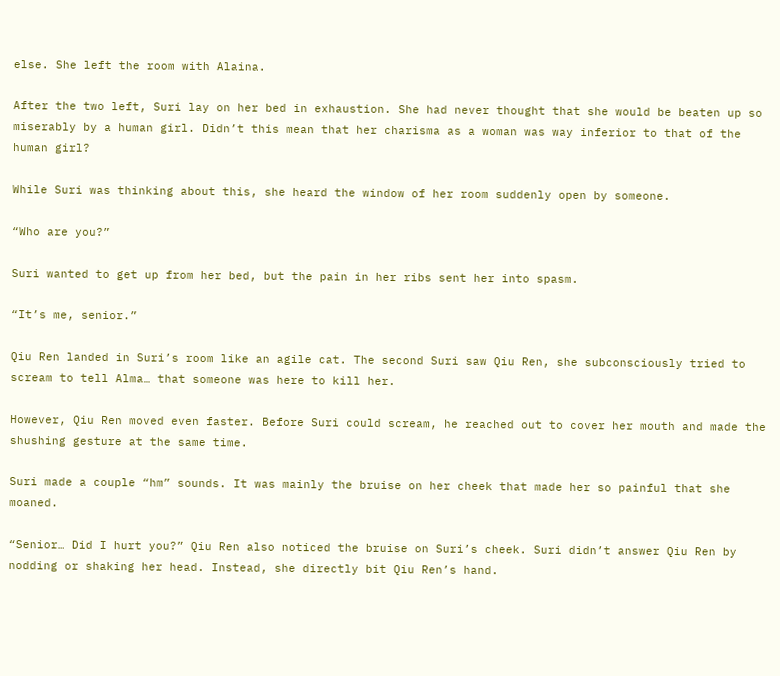else. She left the room with Alaina.

After the two left, Suri lay on her bed in exhaustion. She had never thought that she would be beaten up so miserably by a human girl. Didn’t this mean that her charisma as a woman was way inferior to that of the human girl?

While Suri was thinking about this, she heard the window of her room suddenly open by someone.

“Who are you?”

Suri wanted to get up from her bed, but the pain in her ribs sent her into spasm.

“It’s me, senior.”

Qiu Ren landed in Suri’s room like an agile cat. The second Suri saw Qiu Ren, she subconsciously tried to scream to tell Alma… that someone was here to kill her.

However, Qiu Ren moved even faster. Before Suri could scream, he reached out to cover her mouth and made the shushing gesture at the same time.

Suri made a couple “hm” sounds. It was mainly the bruise on her cheek that made her so painful that she moaned.

“Senior… Did I hurt you?” Qiu Ren also noticed the bruise on Suri’s cheek. Suri didn’t answer Qiu Ren by nodding or shaking her head. Instead, she directly bit Qiu Ren’s hand.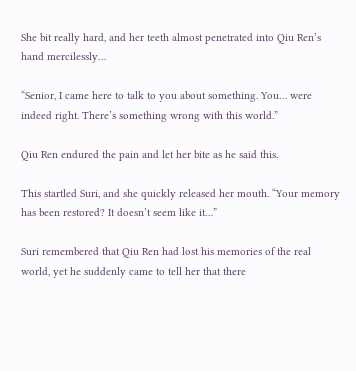She bit really hard, and her teeth almost penetrated into Qiu Ren’s hand mercilessly…

“Senior, I came here to talk to you about something. You… were indeed right. There’s something wrong with this world.”

Qiu Ren endured the pain and let her bite as he said this.

This startled Suri, and she quickly released her mouth. “Your memory has been restored? It doesn’t seem like it…”

Suri remembered that Qiu Ren had lost his memories of the real world, yet he suddenly came to tell her that there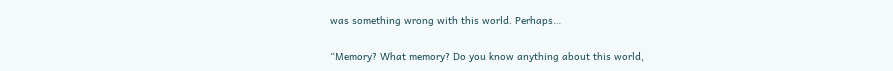was something wrong with this world. Perhaps…

“Memory? What memory? Do you know anything about this world,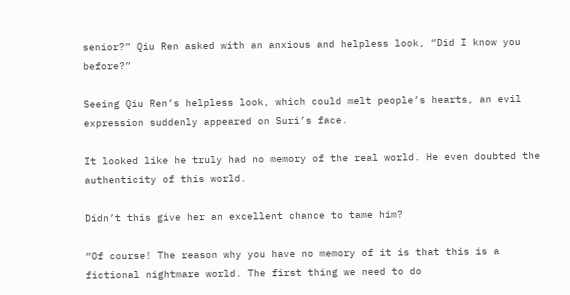senior?” Qiu Ren asked with an anxious and helpless look, “Did I know you before?”

Seeing Qiu Ren’s helpless look, which could melt people’s hearts, an evil expression suddenly appeared on Suri’s face.

It looked like he truly had no memory of the real world. He even doubted the authenticity of this world.

Didn’t this give her an excellent chance to tame him?

“Of course! The reason why you have no memory of it is that this is a fictional nightmare world. The first thing we need to do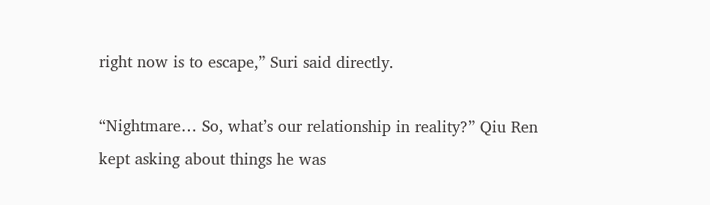right now is to escape,” Suri said directly.

“Nightmare… So, what’s our relationship in reality?” Qiu Ren kept asking about things he was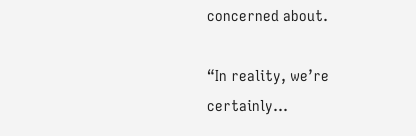concerned about.

“In reality, we’re certainly…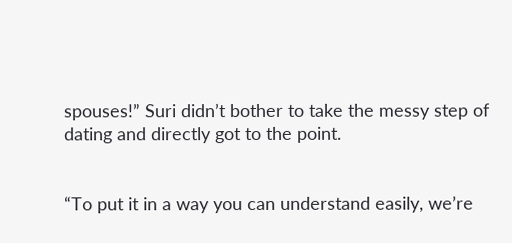spouses!” Suri didn’t bother to take the messy step of dating and directly got to the point.


“To put it in a way you can understand easily, we’re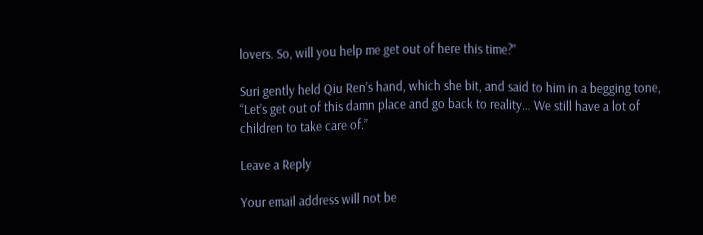lovers. So, will you help me get out of here this time?”

Suri gently held Qiu Ren’s hand, which she bit, and said to him in a begging tone, “Let’s get out of this damn place and go back to reality… We still have a lot of children to take care of.”

Leave a Reply

Your email address will not be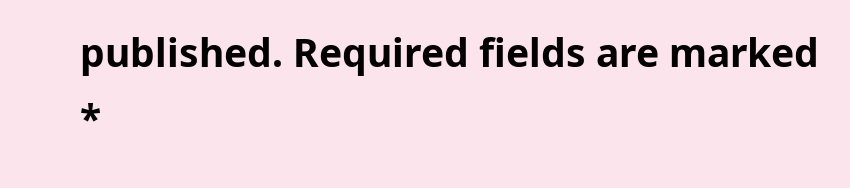published. Required fields are marked *